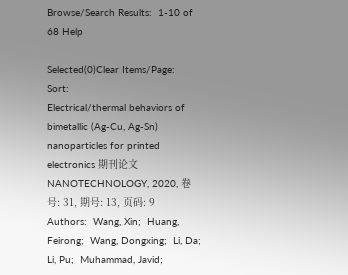Browse/Search Results:  1-10 of 68 Help

Selected(0)Clear Items/Page:    Sort:
Electrical/thermal behaviors of bimetallic (Ag-Cu, Ag-Sn) nanoparticles for printed electronics 期刊论文
NANOTECHNOLOGY, 2020, 卷号: 31, 期号: 13, 页码: 9
Authors:  Wang, Xin;  Huang, Feirong;  Wang, Dongxing;  Li, Da;  Li, Pu;  Muhammad, Javid;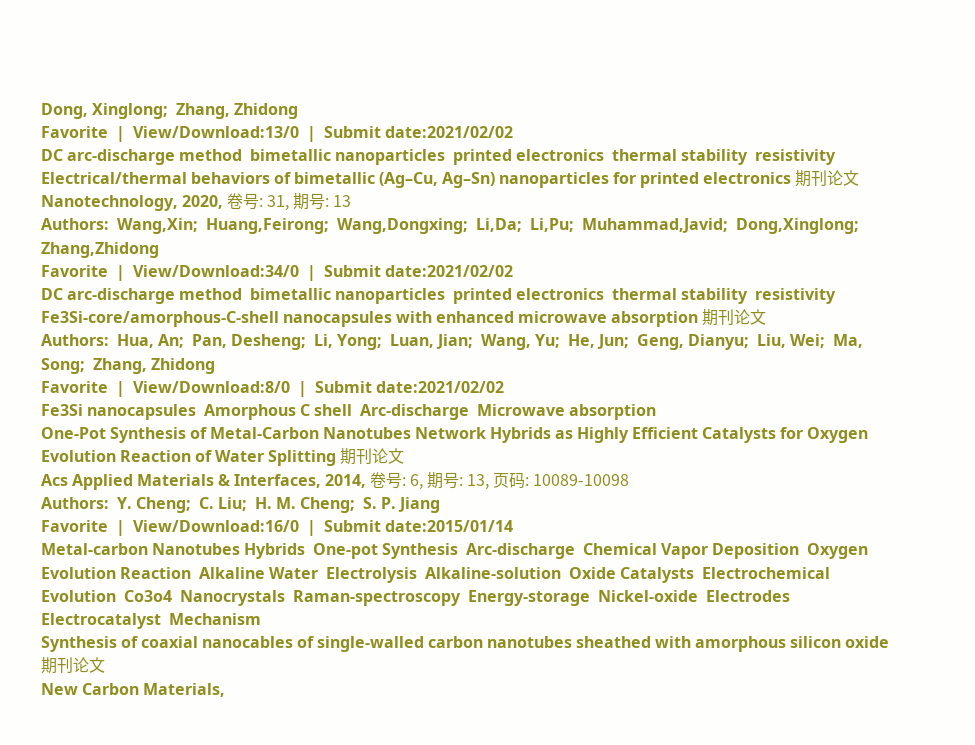Dong, Xinglong;  Zhang, Zhidong
Favorite  |  View/Download:13/0  |  Submit date:2021/02/02
DC arc-discharge method  bimetallic nanoparticles  printed electronics  thermal stability  resistivity
Electrical/thermal behaviors of bimetallic (Ag–Cu, Ag–Sn) nanoparticles for printed electronics 期刊论文
Nanotechnology, 2020, 卷号: 31, 期号: 13
Authors:  Wang,Xin;  Huang,Feirong;  Wang,Dongxing;  Li,Da;  Li,Pu;  Muhammad,Javid;  Dong,Xinglong;  Zhang,Zhidong
Favorite  |  View/Download:34/0  |  Submit date:2021/02/02
DC arc-discharge method  bimetallic nanoparticles  printed electronics  thermal stability  resistivity
Fe3Si-core/amorphous-C-shell nanocapsules with enhanced microwave absorption 期刊论文
Authors:  Hua, An;  Pan, Desheng;  Li, Yong;  Luan, Jian;  Wang, Yu;  He, Jun;  Geng, Dianyu;  Liu, Wei;  Ma, Song;  Zhang, Zhidong
Favorite  |  View/Download:8/0  |  Submit date:2021/02/02
Fe3Si nanocapsules  Amorphous C shell  Arc-discharge  Microwave absorption
One-Pot Synthesis of Metal-Carbon Nanotubes Network Hybrids as Highly Efficient Catalysts for Oxygen Evolution Reaction of Water Splitting 期刊论文
Acs Applied Materials & Interfaces, 2014, 卷号: 6, 期号: 13, 页码: 10089-10098
Authors:  Y. Cheng;  C. Liu;  H. M. Cheng;  S. P. Jiang
Favorite  |  View/Download:16/0  |  Submit date:2015/01/14
Metal-carbon Nanotubes Hybrids  One-pot Synthesis  Arc-discharge  Chemical Vapor Deposition  Oxygen Evolution Reaction  Alkaline Water  Electrolysis  Alkaline-solution  Oxide Catalysts  Electrochemical Evolution  Co3o4  Nanocrystals  Raman-spectroscopy  Energy-storage  Nickel-oxide  Electrodes  Electrocatalyst  Mechanism
Synthesis of coaxial nanocables of single-walled carbon nanotubes sheathed with amorphous silicon oxide 期刊论文
New Carbon Materials,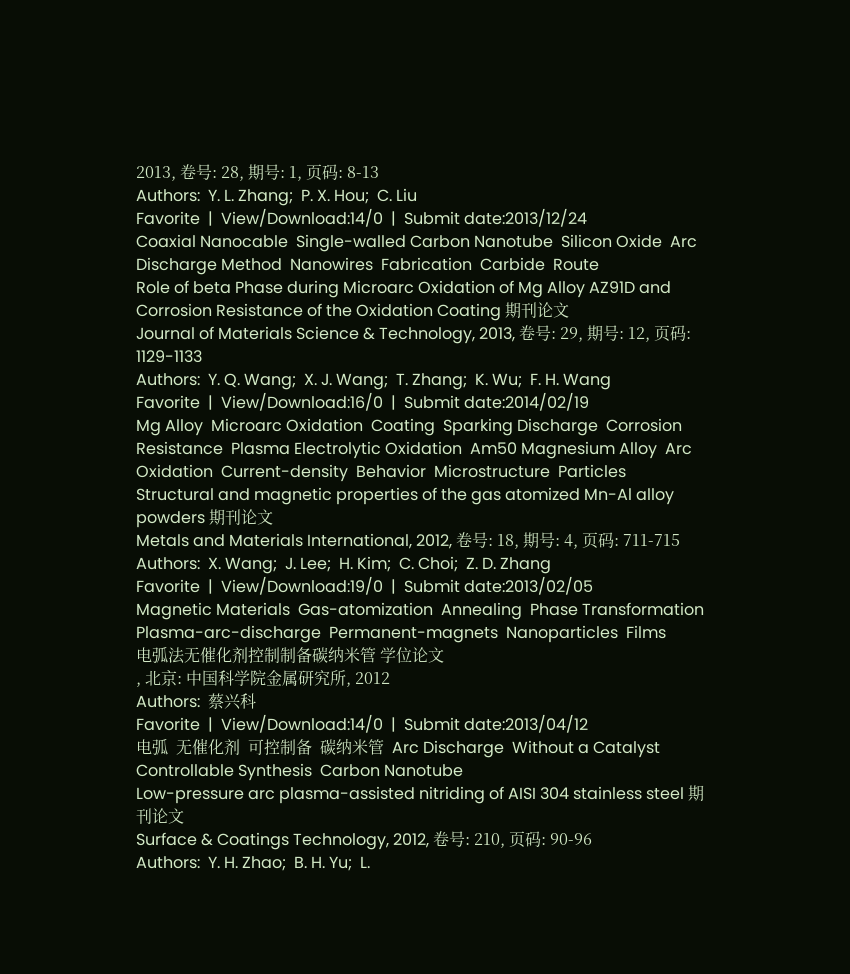2013, 卷号: 28, 期号: 1, 页码: 8-13
Authors:  Y. L. Zhang;  P. X. Hou;  C. Liu
Favorite  |  View/Download:14/0  |  Submit date:2013/12/24
Coaxial Nanocable  Single-walled Carbon Nanotube  Silicon Oxide  Arc  Discharge Method  Nanowires  Fabrication  Carbide  Route
Role of beta Phase during Microarc Oxidation of Mg Alloy AZ91D and Corrosion Resistance of the Oxidation Coating 期刊论文
Journal of Materials Science & Technology, 2013, 卷号: 29, 期号: 12, 页码: 1129-1133
Authors:  Y. Q. Wang;  X. J. Wang;  T. Zhang;  K. Wu;  F. H. Wang
Favorite  |  View/Download:16/0  |  Submit date:2014/02/19
Mg Alloy  Microarc Oxidation  Coating  Sparking Discharge  Corrosion  Resistance  Plasma Electrolytic Oxidation  Am50 Magnesium Alloy  Arc Oxidation  Current-density  Behavior  Microstructure  Particles
Structural and magnetic properties of the gas atomized Mn-Al alloy powders 期刊论文
Metals and Materials International, 2012, 卷号: 18, 期号: 4, 页码: 711-715
Authors:  X. Wang;  J. Lee;  H. Kim;  C. Choi;  Z. D. Zhang
Favorite  |  View/Download:19/0  |  Submit date:2013/02/05
Magnetic Materials  Gas-atomization  Annealing  Phase Transformation  Plasma-arc-discharge  Permanent-magnets  Nanoparticles  Films
电弧法无催化剂控制制备碳纳米管 学位论文
, 北京: 中国科学院金属研究所, 2012
Authors:  蔡兴科
Favorite  |  View/Download:14/0  |  Submit date:2013/04/12
电弧  无催化剂  可控制备  碳纳米管  Arc Discharge  Without a Catalyst  Controllable Synthesis  Carbon Nanotube
Low-pressure arc plasma-assisted nitriding of AISI 304 stainless steel 期刊论文
Surface & Coatings Technology, 2012, 卷号: 210, 页码: 90-96
Authors:  Y. H. Zhao;  B. H. Yu;  L.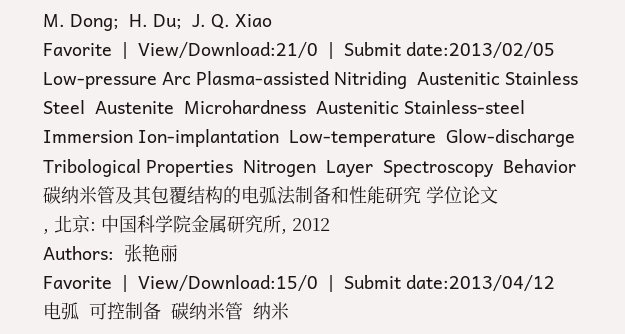M. Dong;  H. Du;  J. Q. Xiao
Favorite  |  View/Download:21/0  |  Submit date:2013/02/05
Low-pressure Arc Plasma-assisted Nitriding  Austenitic Stainless Steel  Austenite  Microhardness  Austenitic Stainless-steel  Immersion Ion-implantation  Low-temperature  Glow-discharge  Tribological Properties  Nitrogen  Layer  Spectroscopy  Behavior
碳纳米管及其包覆结构的电弧法制备和性能研究 学位论文
, 北京: 中国科学院金属研究所, 2012
Authors:  张艳丽
Favorite  |  View/Download:15/0  |  Submit date:2013/04/12
电弧  可控制备  碳纳米管  纳米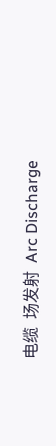电缆  场发射  Arc Discharge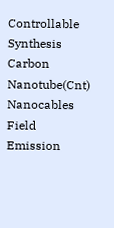Controllable Synthesis  Carbon Nanotube(Cnt)  Nanocables  Field Emission